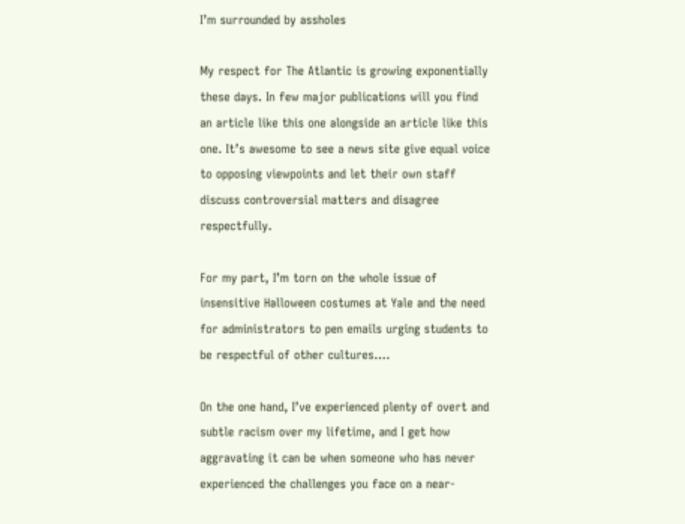I’m surrounded by assholes

My respect for The Atlantic is growing exponentially these days. In few major publications will you find an article like this one alongside an article like this one. It’s awesome to see a news site give equal voice to opposing viewpoints and let their own staff discuss controversial matters and disagree respectfully.

For my part, I’m torn on the whole issue of insensitive Halloween costumes at Yale and the need for administrators to pen emails urging students to be respectful of other cultures….

On the one hand, I’ve experienced plenty of overt and subtle racism over my lifetime, and I get how aggravating it can be when someone who has never experienced the challenges you face on a near-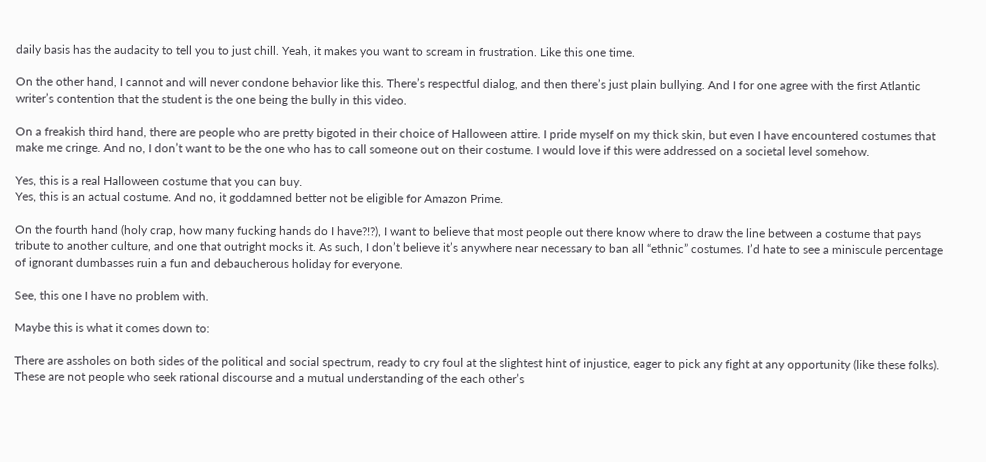daily basis has the audacity to tell you to just chill. Yeah, it makes you want to scream in frustration. Like this one time.

On the other hand, I cannot and will never condone behavior like this. There’s respectful dialog, and then there’s just plain bullying. And I for one agree with the first Atlantic writer’s contention that the student is the one being the bully in this video.

On a freakish third hand, there are people who are pretty bigoted in their choice of Halloween attire. I pride myself on my thick skin, but even I have encountered costumes that make me cringe. And no, I don’t want to be the one who has to call someone out on their costume. I would love if this were addressed on a societal level somehow.

Yes, this is a real Halloween costume that you can buy.
Yes, this is an actual costume. And no, it goddamned better not be eligible for Amazon Prime.

On the fourth hand (holy crap, how many fucking hands do I have?!?), I want to believe that most people out there know where to draw the line between a costume that pays tribute to another culture, and one that outright mocks it. As such, I don’t believe it’s anywhere near necessary to ban all “ethnic” costumes. I’d hate to see a miniscule percentage of ignorant dumbasses ruin a fun and debaucherous holiday for everyone.

See, this one I have no problem with.

Maybe this is what it comes down to:

There are assholes on both sides of the political and social spectrum, ready to cry foul at the slightest hint of injustice, eager to pick any fight at any opportunity (like these folks). These are not people who seek rational discourse and a mutual understanding of the each other’s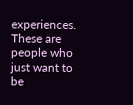experiences. These are people who just want to be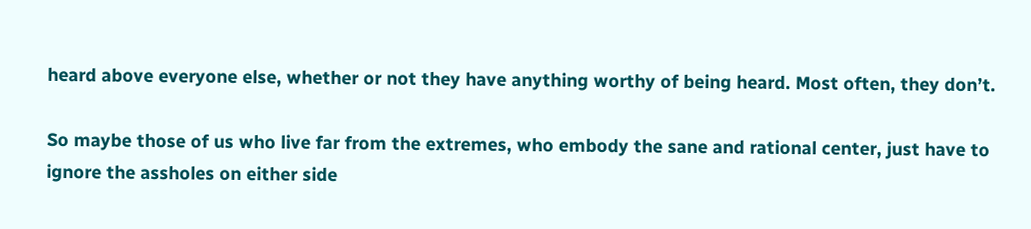heard above everyone else, whether or not they have anything worthy of being heard. Most often, they don’t.

So maybe those of us who live far from the extremes, who embody the sane and rational center, just have to ignore the assholes on either side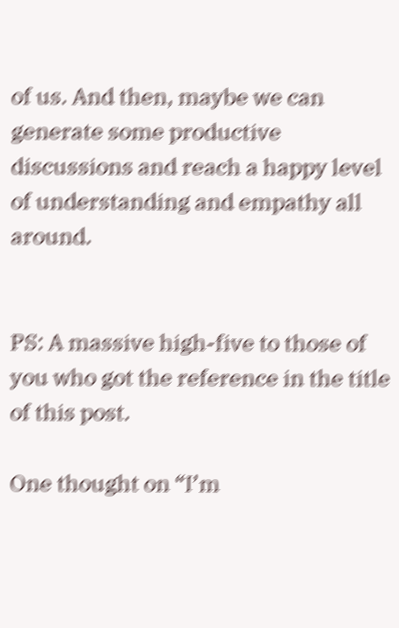of us. And then, maybe we can generate some productive discussions and reach a happy level of understanding and empathy all around.


PS: A massive high-five to those of you who got the reference in the title of this post.

One thought on “I’m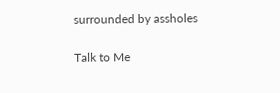surrounded by assholes

Talk to Me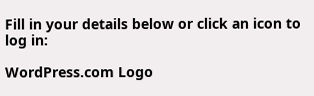Fill in your details below or click an icon to log in:

WordPress.com Logo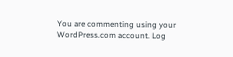You are commenting using your WordPress.com account. Log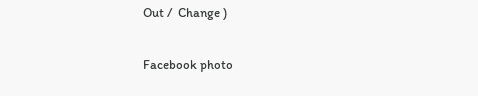Out /  Change )

Facebook photo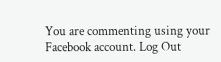You are commenting using your Facebook account. Log Out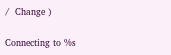/  Change )

Connecting to %s